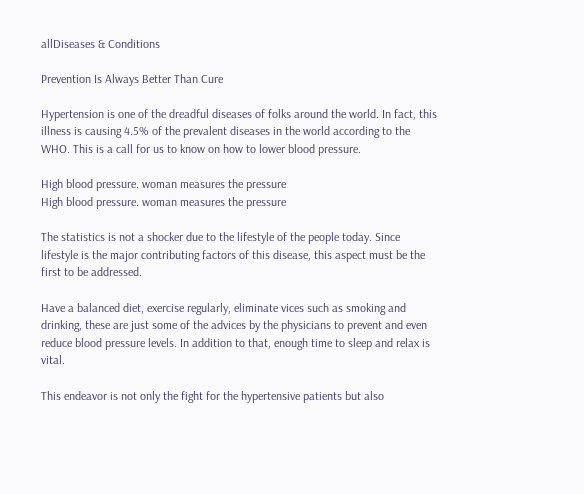allDiseases & Conditions

Prevention Is Always Better Than Cure

Hypertension is one of the dreadful diseases of folks around the world. In fact, this illness is causing 4.5% of the prevalent diseases in the world according to the WHO. This is a call for us to know on how to lower blood pressure.

High blood pressure. woman measures the pressure
High blood pressure. woman measures the pressure

The statistics is not a shocker due to the lifestyle of the people today. Since lifestyle is the major contributing factors of this disease, this aspect must be the first to be addressed.

Have a balanced diet, exercise regularly, eliminate vices such as smoking and drinking, these are just some of the advices by the physicians to prevent and even reduce blood pressure levels. In addition to that, enough time to sleep and relax is vital.

This endeavor is not only the fight for the hypertensive patients but also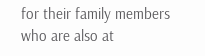for their family members who are also at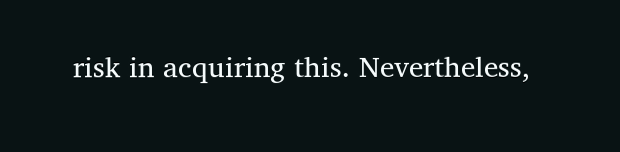risk in acquiring this. Nevertheless,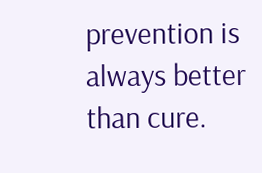prevention is always better than cure.